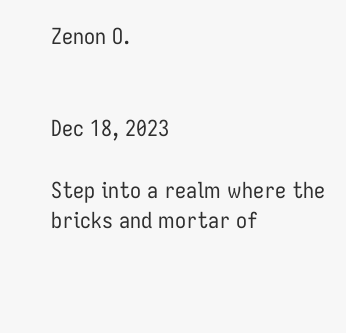Zenon O.


Dec 18, 2023

Step into a realm where the bricks and mortar of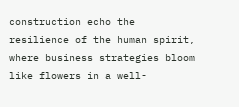construction echo the resilience of the human spirit, where business strategies bloom like flowers in a well-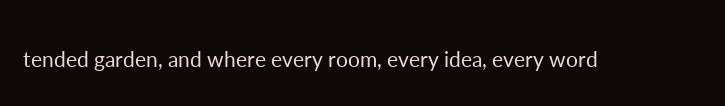tended garden, and where every room, every idea, every word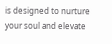is designed to nurture your soul and elevate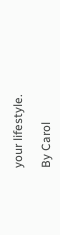your lifestyle.

By Carol